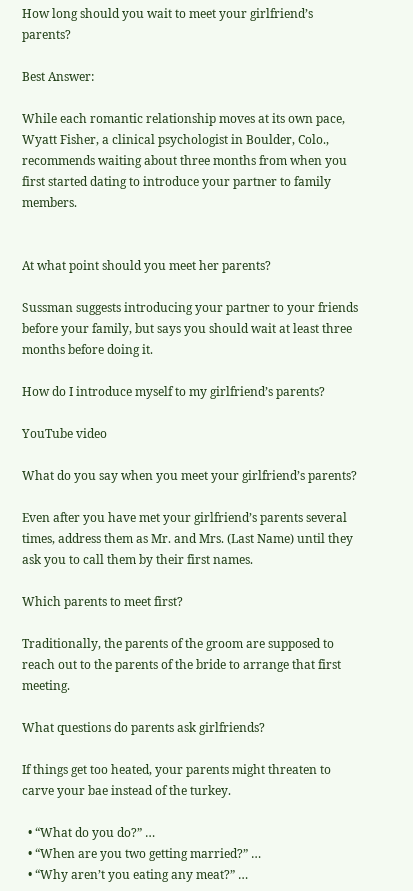How long should you wait to meet your girlfriend’s parents?

Best Answer:

While each romantic relationship moves at its own pace, Wyatt Fisher, a clinical psychologist in Boulder, Colo., recommends waiting about three months from when you first started dating to introduce your partner to family members.


At what point should you meet her parents?

Sussman suggests introducing your partner to your friends before your family, but says you should wait at least three months before doing it.

How do I introduce myself to my girlfriend’s parents?

YouTube video

What do you say when you meet your girlfriend’s parents?

Even after you have met your girlfriend’s parents several times, address them as Mr. and Mrs. (Last Name) until they ask you to call them by their first names.

Which parents to meet first?

Traditionally, the parents of the groom are supposed to reach out to the parents of the bride to arrange that first meeting.

What questions do parents ask girlfriends?

If things get too heated, your parents might threaten to carve your bae instead of the turkey.

  • “What do you do?” …
  • “When are you two getting married?” …
  • “Why aren’t you eating any meat?” …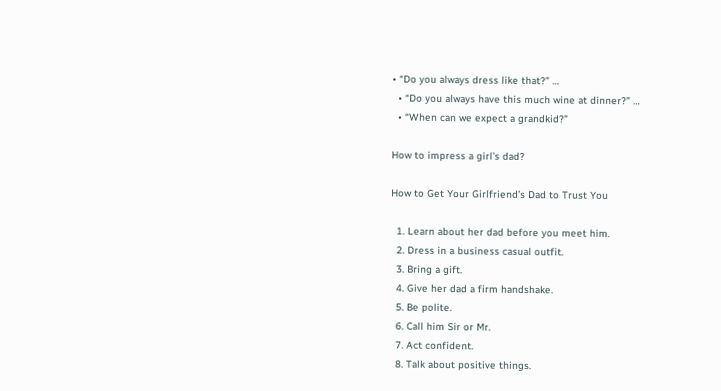• “Do you always dress like that?” …
  • “Do you always have this much wine at dinner?” …
  • “When can we expect a grandkid?”

How to impress a girl’s dad?

How to Get Your Girlfriend’s Dad to Trust You

  1. Learn about her dad before you meet him.
  2. Dress in a business casual outfit.
  3. Bring a gift.
  4. Give her dad a firm handshake.
  5. Be polite.
  6. Call him Sir or Mr.
  7. Act confident.
  8. Talk about positive things.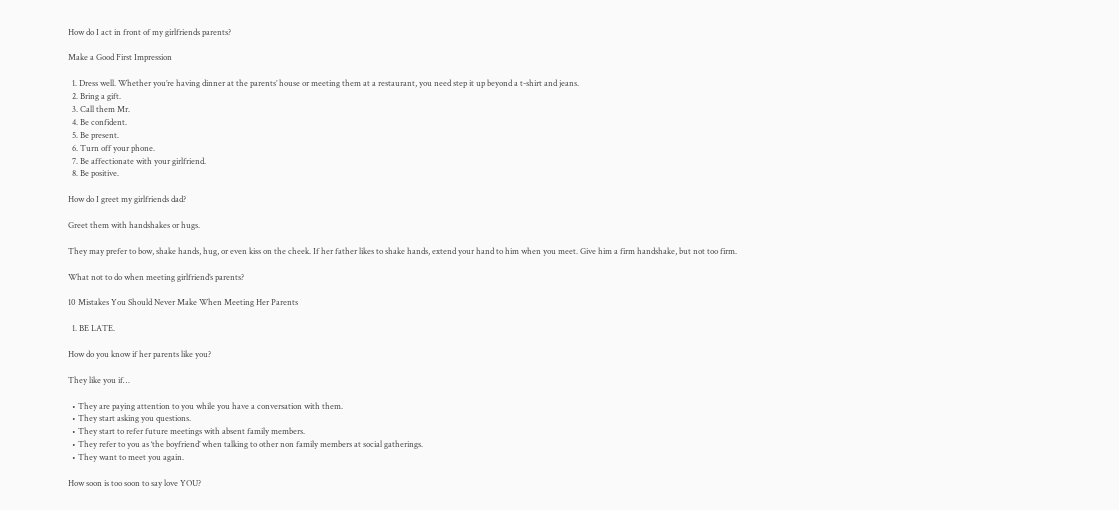How do I act in front of my girlfriends parents?

Make a Good First Impression

  1. Dress well. Whether you’re having dinner at the parents’ house or meeting them at a restaurant, you need step it up beyond a t-shirt and jeans.
  2. Bring a gift.
  3. Call them Mr.
  4. Be confident.
  5. Be present.
  6. Turn off your phone.
  7. Be affectionate with your girlfriend.
  8. Be positive.

How do I greet my girlfriends dad?

Greet them with handshakes or hugs.

They may prefer to bow, shake hands, hug, or even kiss on the cheek. If her father likes to shake hands, extend your hand to him when you meet. Give him a firm handshake, but not too firm.

What not to do when meeting girlfriend’s parents?

10 Mistakes You Should Never Make When Meeting Her Parents

  1. BE LATE.

How do you know if her parents like you?

They like you if…

  • They are paying attention to you while you have a conversation with them.
  • They start asking you questions.
  • They start to refer future meetings with absent family members.
  • They refer to you as ‘the boyfriend’ when talking to other non family members at social gatherings.
  • They want to meet you again.

How soon is too soon to say love YOU?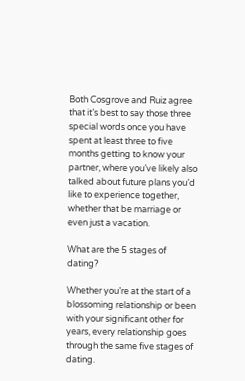Both Cosgrove and Ruiz agree that it’s best to say those three special words once you have spent at least three to five months getting to know your partner, where you’ve likely also talked about future plans you’d like to experience together, whether that be marriage or even just a vacation.

What are the 5 stages of dating?

Whether you’re at the start of a blossoming relationship or been with your significant other for years, every relationship goes through the same five stages of dating.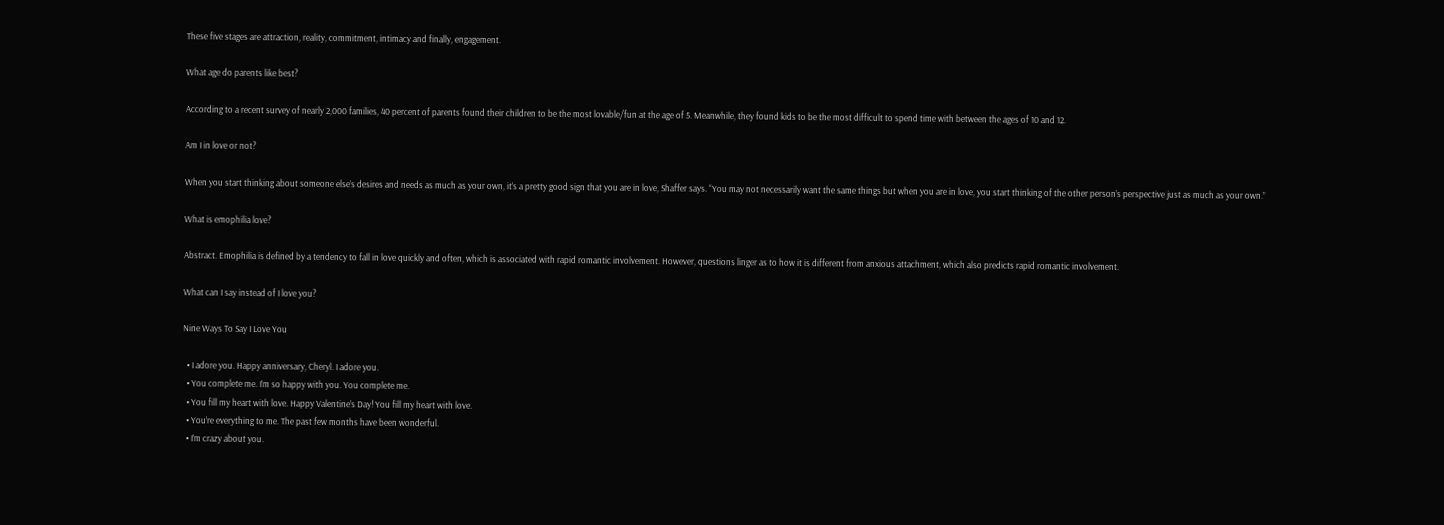These five stages are attraction, reality, commitment, intimacy and finally, engagement.

What age do parents like best?

According to a recent survey of nearly 2,000 families, 40 percent of parents found their children to be the most lovable/fun at the age of 5. Meanwhile, they found kids to be the most difficult to spend time with between the ages of 10 and 12.

Am I in love or not?

When you start thinking about someone else’s desires and needs as much as your own, it’s a pretty good sign that you are in love, Shaffer says. “You may not necessarily want the same things but when you are in love, you start thinking of the other person’s perspective just as much as your own.”

What is emophilia love?

Abstract. Emophilia is defined by a tendency to fall in love quickly and often, which is associated with rapid romantic involvement. However, questions linger as to how it is different from anxious attachment, which also predicts rapid romantic involvement.

What can I say instead of I love you?

Nine Ways To Say I Love You

  • I adore you. Happy anniversary, Cheryl. I adore you.
  • You complete me. I’m so happy with you. You complete me.
  • You fill my heart with love. Happy Valentine’s Day! You fill my heart with love.
  • You’re everything to me. The past few months have been wonderful.
  • I’m crazy about you.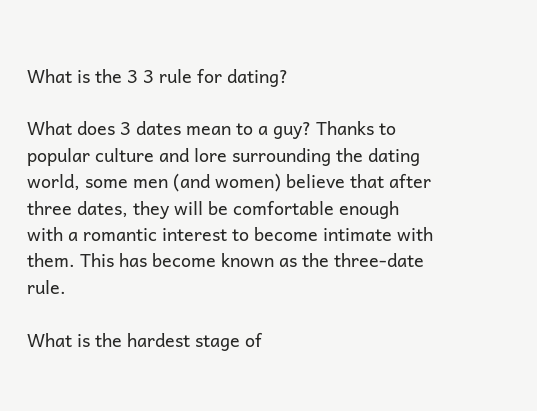What is the 3 3 rule for dating?

What does 3 dates mean to a guy? Thanks to popular culture and lore surrounding the dating world, some men (and women) believe that after three dates, they will be comfortable enough with a romantic interest to become intimate with them. This has become known as the three-date rule.

What is the hardest stage of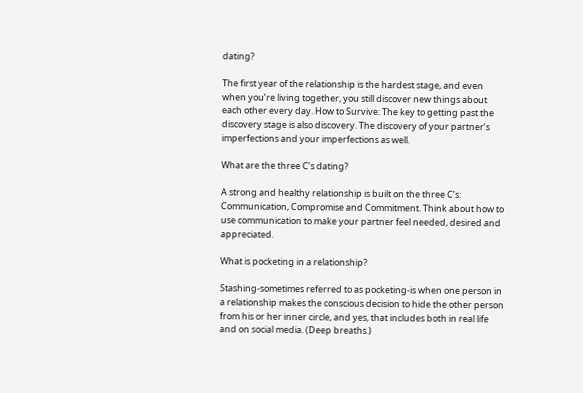dating?

The first year of the relationship is the hardest stage, and even when you’re living together, you still discover new things about each other every day. How to Survive: The key to getting past the discovery stage is also discovery. The discovery of your partner’s imperfections and your imperfections as well.

What are the three C’s dating?

A strong and healthy relationship is built on the three C’s: Communication, Compromise and Commitment. Think about how to use communication to make your partner feel needed, desired and appreciated.

What is pocketing in a relationship?

Stashing-sometimes referred to as pocketing-is when one person in a relationship makes the conscious decision to hide the other person from his or her inner circle, and yes, that includes both in real life and on social media. (Deep breaths.)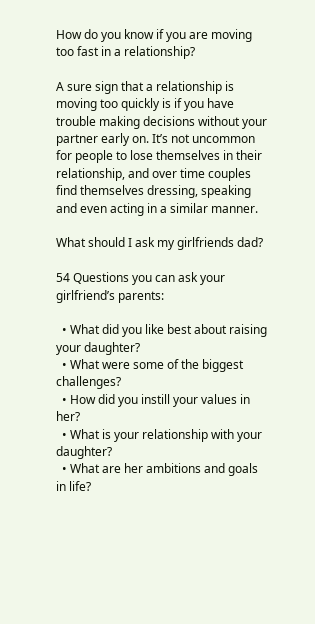How do you know if you are moving too fast in a relationship?

A sure sign that a relationship is moving too quickly is if you have trouble making decisions without your partner early on. It’s not uncommon for people to lose themselves in their relationship, and over time couples find themselves dressing, speaking and even acting in a similar manner.

What should I ask my girlfriends dad?

54 Questions you can ask your girlfriend’s parents:

  • What did you like best about raising your daughter?
  • What were some of the biggest challenges?
  • How did you instill your values in her?
  • What is your relationship with your daughter?
  • What are her ambitions and goals in life?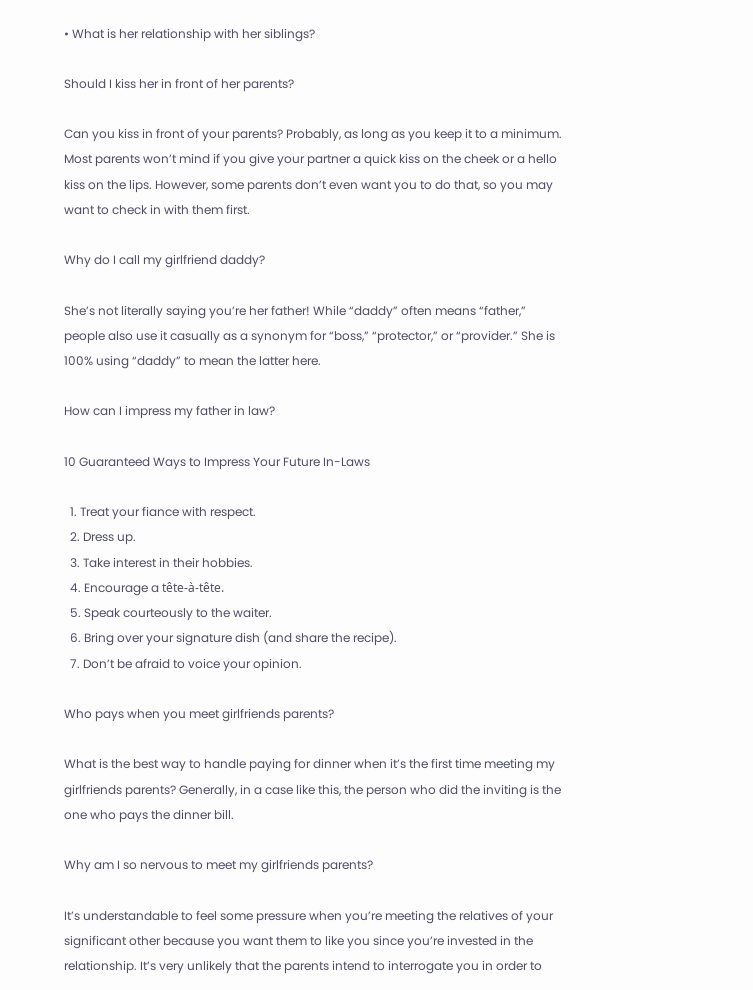• What is her relationship with her siblings?

Should I kiss her in front of her parents?

Can you kiss in front of your parents? Probably, as long as you keep it to a minimum. Most parents won’t mind if you give your partner a quick kiss on the cheek or a hello kiss on the lips. However, some parents don’t even want you to do that, so you may want to check in with them first.

Why do I call my girlfriend daddy?

She’s not literally saying you’re her father! While “daddy” often means “father,” people also use it casually as a synonym for “boss,” “protector,” or “provider.” She is 100% using “daddy” to mean the latter here.

How can I impress my father in law?

10 Guaranteed Ways to Impress Your Future In-Laws

  1. Treat your fiance with respect.
  2. Dress up.
  3. Take interest in their hobbies.
  4. Encourage a tête-à-tête.
  5. Speak courteously to the waiter.
  6. Bring over your signature dish (and share the recipe).
  7. Don’t be afraid to voice your opinion.

Who pays when you meet girlfriends parents?

What is the best way to handle paying for dinner when it’s the first time meeting my girlfriends parents? Generally, in a case like this, the person who did the inviting is the one who pays the dinner bill.

Why am I so nervous to meet my girlfriends parents?

It’s understandable to feel some pressure when you’re meeting the relatives of your significant other because you want them to like you since you’re invested in the relationship. It’s very unlikely that the parents intend to interrogate you in order to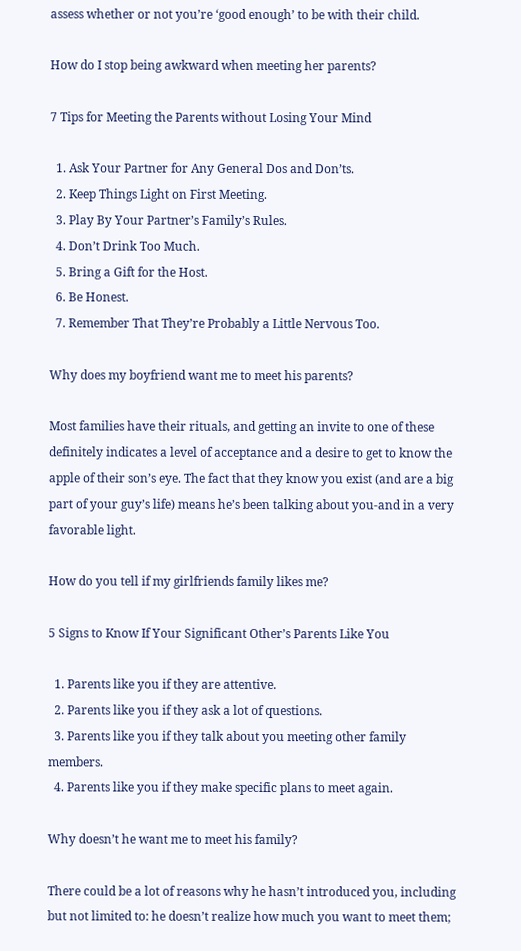assess whether or not you’re ‘good enough’ to be with their child.

How do I stop being awkward when meeting her parents?

7 Tips for Meeting the Parents without Losing Your Mind

  1. Ask Your Partner for Any General Dos and Don’ts.
  2. Keep Things Light on First Meeting.
  3. Play By Your Partner’s Family’s Rules.
  4. Don’t Drink Too Much.
  5. Bring a Gift for the Host.
  6. Be Honest.
  7. Remember That They’re Probably a Little Nervous Too.

Why does my boyfriend want me to meet his parents?

Most families have their rituals, and getting an invite to one of these definitely indicates a level of acceptance and a desire to get to know the apple of their son’s eye. The fact that they know you exist (and are a big part of your guy’s life) means he’s been talking about you-and in a very favorable light.

How do you tell if my girlfriends family likes me?

5 Signs to Know If Your Significant Other’s Parents Like You

  1. Parents like you if they are attentive.
  2. Parents like you if they ask a lot of questions.
  3. Parents like you if they talk about you meeting other family members.
  4. Parents like you if they make specific plans to meet again.

Why doesn’t he want me to meet his family?

There could be a lot of reasons why he hasn’t introduced you, including but not limited to: he doesn’t realize how much you want to meet them;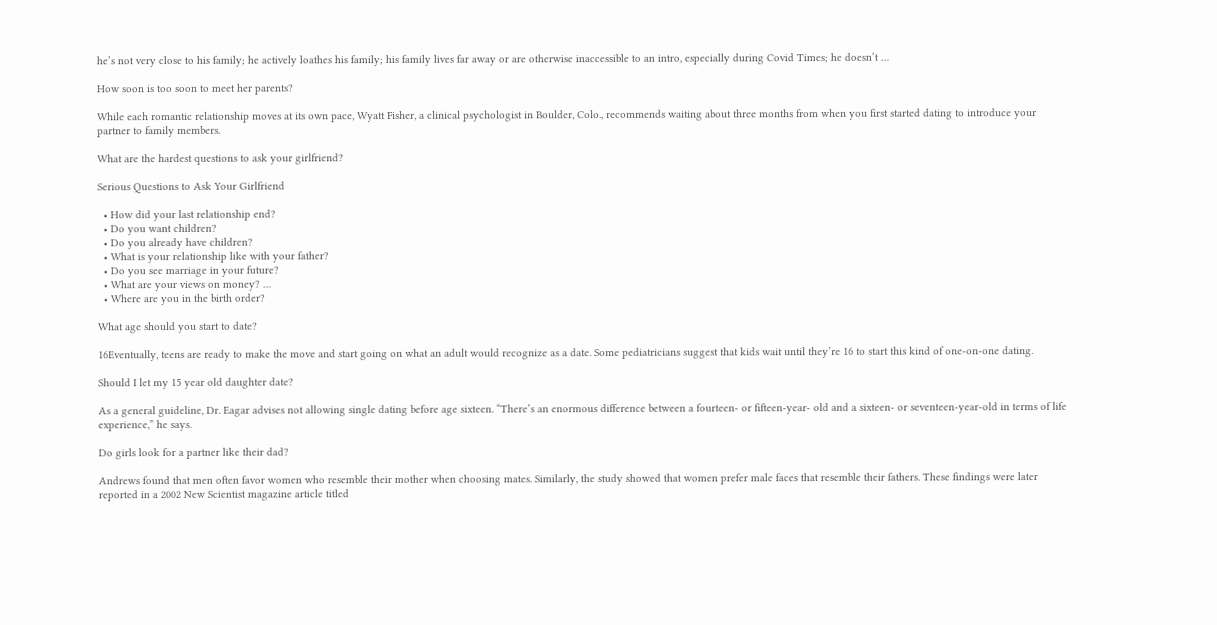he’s not very close to his family; he actively loathes his family; his family lives far away or are otherwise inaccessible to an intro, especially during Covid Times; he doesn’t …

How soon is too soon to meet her parents?

While each romantic relationship moves at its own pace, Wyatt Fisher, a clinical psychologist in Boulder, Colo., recommends waiting about three months from when you first started dating to introduce your partner to family members.

What are the hardest questions to ask your girlfriend?

Serious Questions to Ask Your Girlfriend

  • How did your last relationship end?
  • Do you want children?
  • Do you already have children?
  • What is your relationship like with your father?
  • Do you see marriage in your future?
  • What are your views on money? …
  • Where are you in the birth order?

What age should you start to date?

16Eventually, teens are ready to make the move and start going on what an adult would recognize as a date. Some pediatricians suggest that kids wait until they’re 16 to start this kind of one-on-one dating.

Should I let my 15 year old daughter date?

As a general guideline, Dr. Eagar advises not allowing single dating before age sixteen. “There’s an enormous difference between a fourteen- or fifteen-year- old and a sixteen- or seventeen-year-old in terms of life experience,” he says.

Do girls look for a partner like their dad?

Andrews found that men often favor women who resemble their mother when choosing mates. Similarly, the study showed that women prefer male faces that resemble their fathers. These findings were later reported in a 2002 New Scientist magazine article titled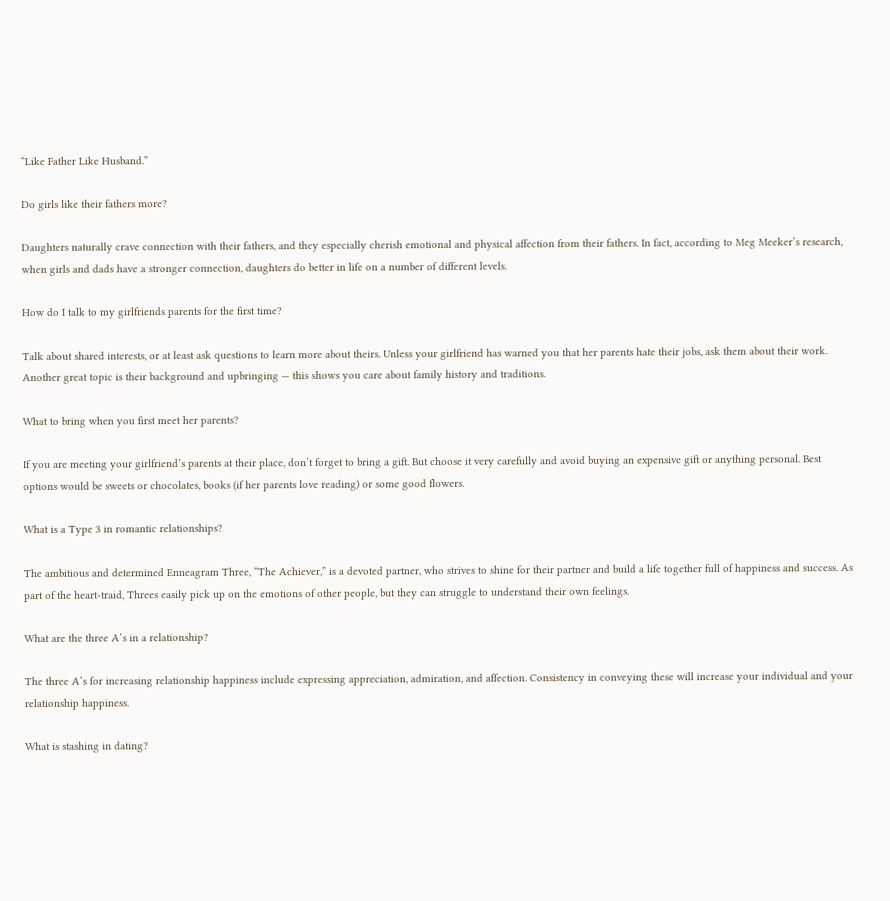“Like Father Like Husband.”

Do girls like their fathers more?

Daughters naturally crave connection with their fathers, and they especially cherish emotional and physical affection from their fathers. In fact, according to Meg Meeker’s research, when girls and dads have a stronger connection, daughters do better in life on a number of different levels.

How do I talk to my girlfriends parents for the first time?

Talk about shared interests, or at least ask questions to learn more about theirs. Unless your girlfriend has warned you that her parents hate their jobs, ask them about their work. Another great topic is their background and upbringing — this shows you care about family history and traditions.

What to bring when you first meet her parents?

If you are meeting your girlfriend’s parents at their place, don’t forget to bring a gift. But choose it very carefully and avoid buying an expensive gift or anything personal. Best options would be sweets or chocolates, books (if her parents love reading) or some good flowers.

What is a Type 3 in romantic relationships?

The ambitious and determined Enneagram Three, “The Achiever,” is a devoted partner, who strives to shine for their partner and build a life together full of happiness and success. As part of the heart-traid, Threes easily pick up on the emotions of other people, but they can struggle to understand their own feelings.

What are the three A’s in a relationship?

The three A’s for increasing relationship happiness include expressing appreciation, admiration, and affection. Consistency in conveying these will increase your individual and your relationship happiness.

What is stashing in dating?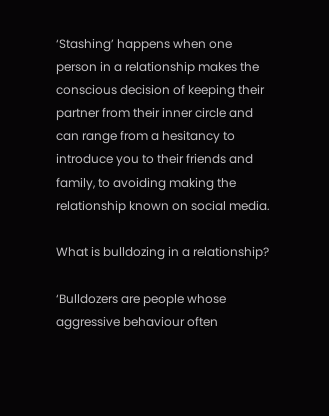‘Stashing’ happens when one person in a relationship makes the conscious decision of keeping their partner from their inner circle and can range from a hesitancy to introduce you to their friends and family, to avoiding making the relationship known on social media.

What is bulldozing in a relationship?

‘Bulldozers are people whose aggressive behaviour often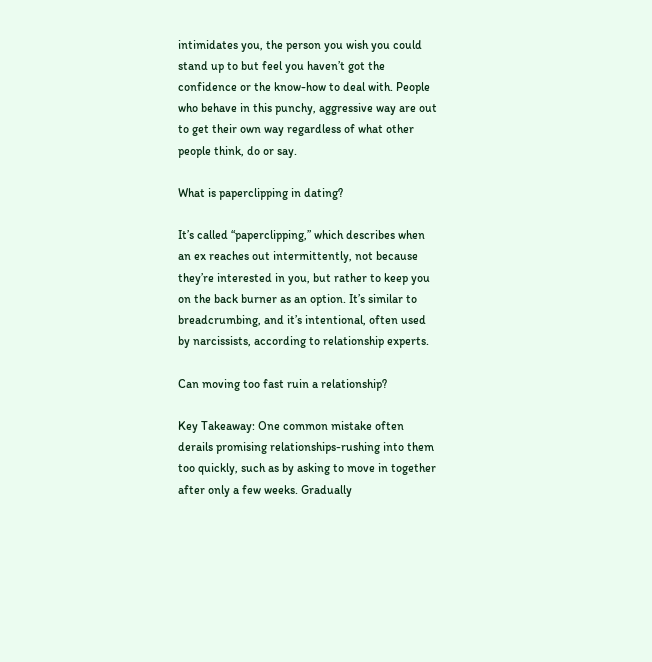intimidates you, the person you wish you could stand up to but feel you haven’t got the confidence or the know-how to deal with. People who behave in this punchy, aggressive way are out to get their own way regardless of what other people think, do or say.

What is paperclipping in dating?

It’s called “paperclipping,” which describes when an ex reaches out intermittently, not because they’re interested in you, but rather to keep you on the back burner as an option. It’s similar to breadcrumbing, and it’s intentional, often used by narcissists, according to relationship experts.

Can moving too fast ruin a relationship?

Key Takeaway: One common mistake often derails promising relationships-rushing into them too quickly, such as by asking to move in together after only a few weeks. Gradually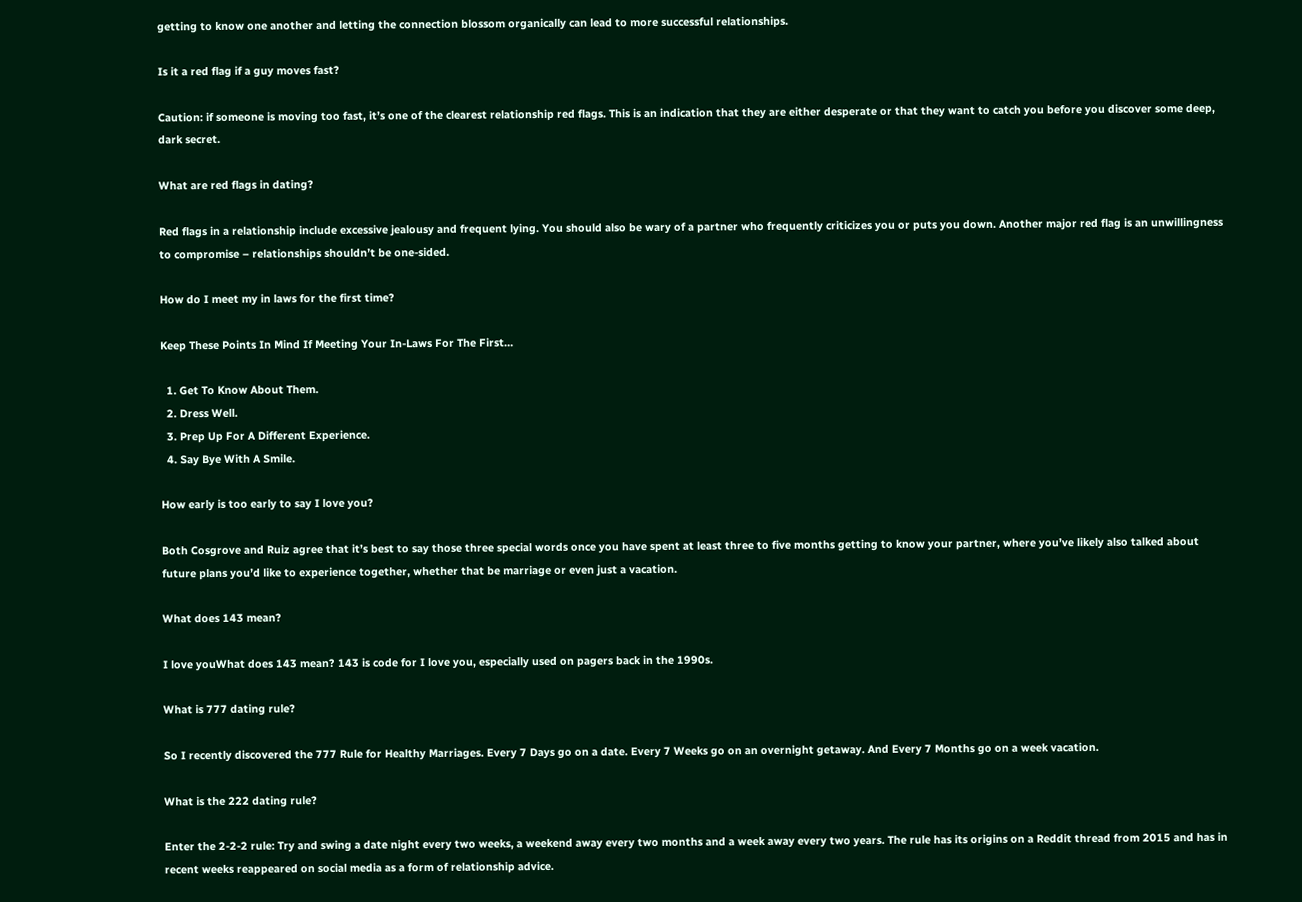getting to know one another and letting the connection blossom organically can lead to more successful relationships.

Is it a red flag if a guy moves fast?

Caution: if someone is moving too fast, it’s one of the clearest relationship red flags. This is an indication that they are either desperate or that they want to catch you before you discover some deep, dark secret.

What are red flags in dating?

Red flags in a relationship include excessive jealousy and frequent lying. You should also be wary of a partner who frequently criticizes you or puts you down. Another major red flag is an unwillingness to compromise – relationships shouldn’t be one-sided.

How do I meet my in laws for the first time?

Keep These Points In Mind If Meeting Your In-Laws For The First…

  1. Get To Know About Them.
  2. Dress Well.
  3. Prep Up For A Different Experience.
  4. Say Bye With A Smile.

How early is too early to say I love you?

Both Cosgrove and Ruiz agree that it’s best to say those three special words once you have spent at least three to five months getting to know your partner, where you’ve likely also talked about future plans you’d like to experience together, whether that be marriage or even just a vacation.

What does 143 mean?

I love youWhat does 143 mean? 143 is code for I love you, especially used on pagers back in the 1990s.

What is 777 dating rule?

So I recently discovered the 777 Rule for Healthy Marriages. Every 7 Days go on a date. Every 7 Weeks go on an overnight getaway. And Every 7 Months go on a week vacation.

What is the 222 dating rule?

Enter the 2-2-2 rule: Try and swing a date night every two weeks, a weekend away every two months and a week away every two years. The rule has its origins on a Reddit thread from 2015 and has in recent weeks reappeared on social media as a form of relationship advice.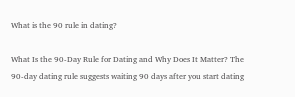What is the 90 rule in dating?

What Is the 90-Day Rule for Dating and Why Does It Matter? The 90-day dating rule suggests waiting 90 days after you start dating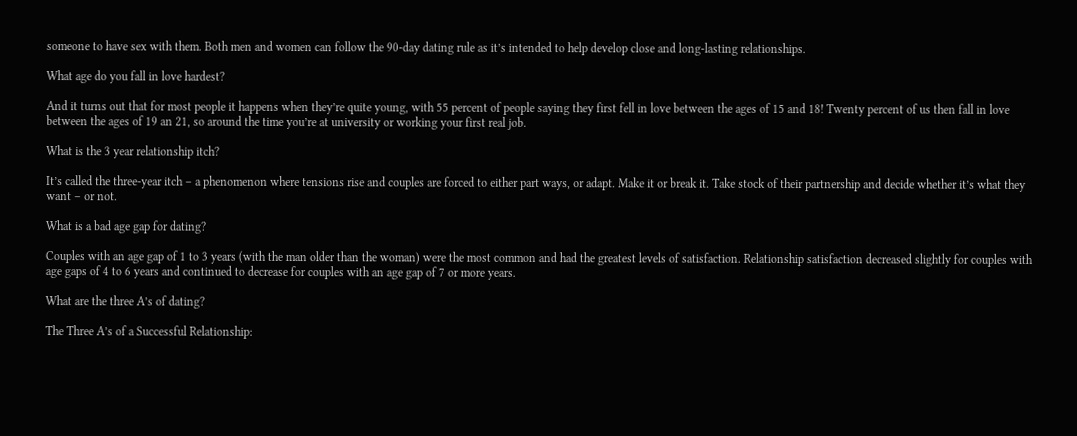someone to have sex with them. Both men and women can follow the 90-day dating rule as it’s intended to help develop close and long-lasting relationships.

What age do you fall in love hardest?

And it turns out that for most people it happens when they’re quite young, with 55 percent of people saying they first fell in love between the ages of 15 and 18! Twenty percent of us then fall in love between the ages of 19 an 21, so around the time you’re at university or working your first real job.

What is the 3 year relationship itch?

It’s called the three-year itch – a phenomenon where tensions rise and couples are forced to either part ways, or adapt. Make it or break it. Take stock of their partnership and decide whether it’s what they want – or not.

What is a bad age gap for dating?

Couples with an age gap of 1 to 3 years (with the man older than the woman) were the most common and had the greatest levels of satisfaction. Relationship satisfaction decreased slightly for couples with age gaps of 4 to 6 years and continued to decrease for couples with an age gap of 7 or more years.

What are the three A’s of dating?

The Three A’s of a Successful Relationship: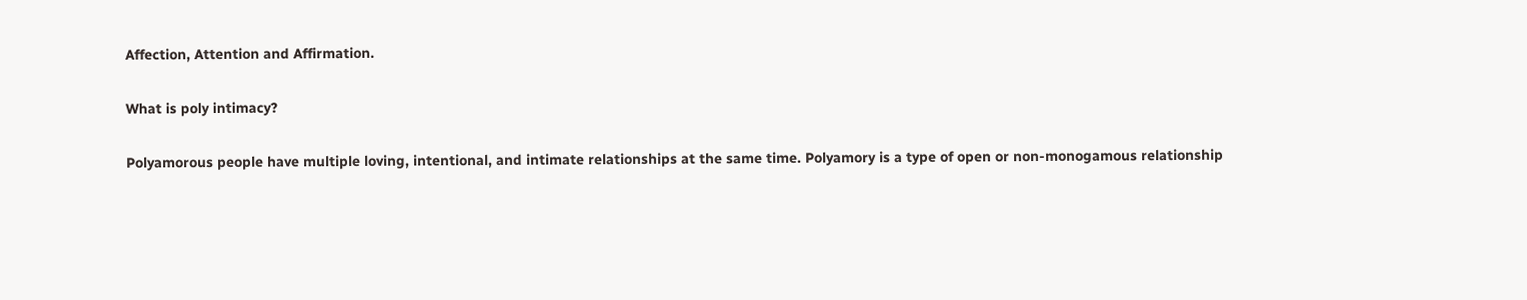Affection, Attention and Affirmation.

What is poly intimacy?

Polyamorous people have multiple loving, intentional, and intimate relationships at the same time. Polyamory is a type of open or non-monogamous relationship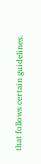that follows certain guidelines.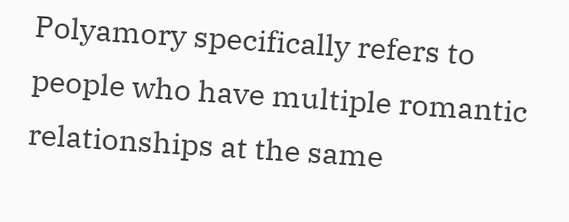Polyamory specifically refers to people who have multiple romantic relationships at the same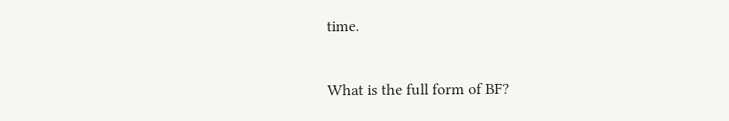time.

What is the full form of BF?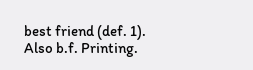best friend (def. 1). Also b.f. Printing.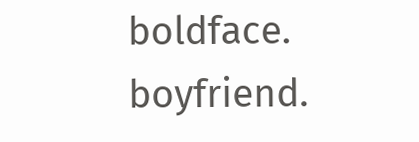boldface. boyfriend.